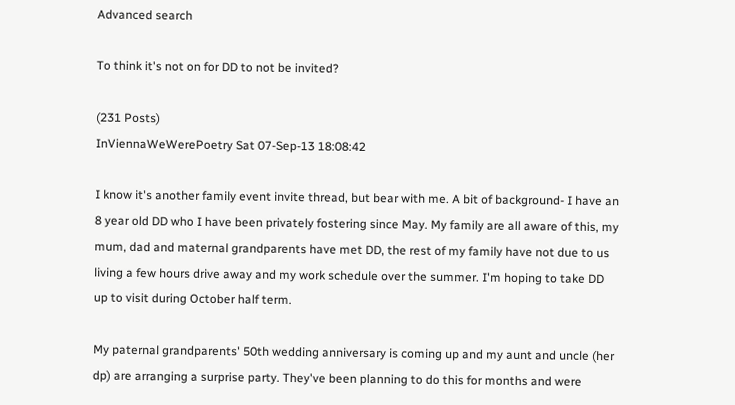Advanced search

To think it's not on for DD to not be invited?

(231 Posts)
InViennaWeWerePoetry Sat 07-Sep-13 18:08:42

I know it's another family event invite thread, but bear with me. A bit of background- I have an 8 year old DD who I have been privately fostering since May. My family are all aware of this, my mum, dad and maternal grandparents have met DD, the rest of my family have not due to us living a few hours drive away and my work schedule over the summer. I'm hoping to take DD up to visit during October half term.

My paternal grandparents' 50th wedding anniversary is coming up and my aunt and uncle (her dp) are arranging a surprise party. They've been planning to do this for months and were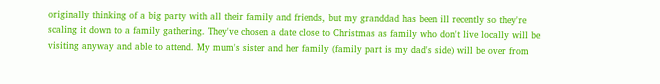originally thinking of a big party with all their family and friends, but my granddad has been ill recently so they're scaling it down to a family gathering. They've chosen a date close to Christmas as family who don't live locally will be visiting anyway and able to attend. My mum's sister and her family (family part is my dad's side) will be over from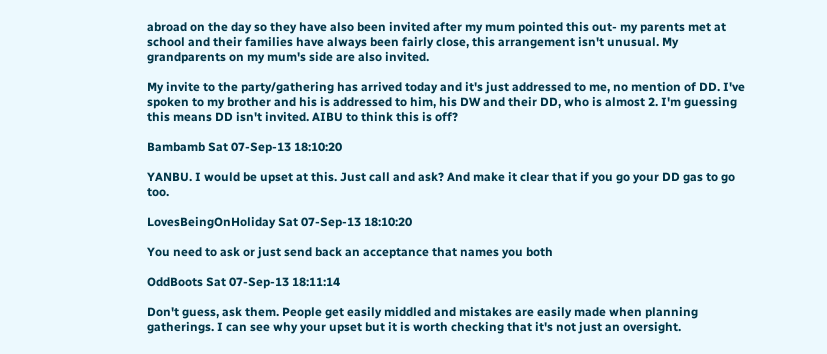abroad on the day so they have also been invited after my mum pointed this out- my parents met at school and their families have always been fairly close, this arrangement isn't unusual. My grandparents on my mum's side are also invited.

My invite to the party/gathering has arrived today and it's just addressed to me, no mention of DD. I've spoken to my brother and his is addressed to him, his DW and their DD, who is almost 2. I'm guessing this means DD isn't invited. AIBU to think this is off?

Bambamb Sat 07-Sep-13 18:10:20

YANBU. I would be upset at this. Just call and ask? And make it clear that if you go your DD gas to go too.

LovesBeingOnHoliday Sat 07-Sep-13 18:10:20

You need to ask or just send back an acceptance that names you both

OddBoots Sat 07-Sep-13 18:11:14

Don't guess, ask them. People get easily middled and mistakes are easily made when planning gatherings. I can see why your upset but it is worth checking that it's not just an oversight.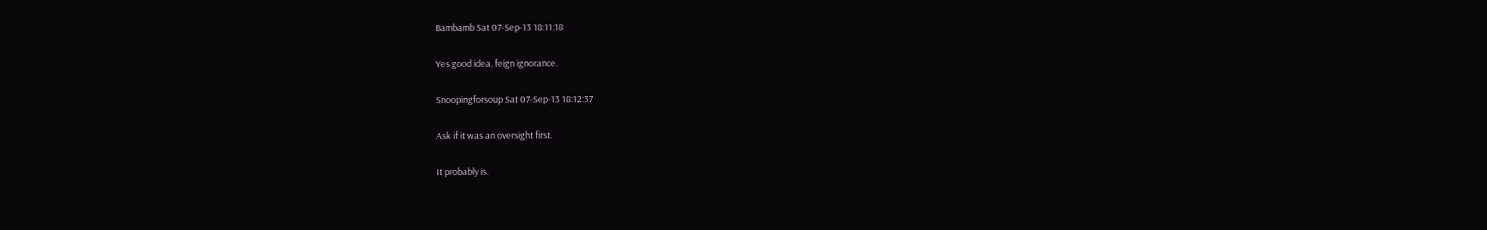Bambamb Sat 07-Sep-13 18:11:18

Yes good idea, feign ignorance.

Snoopingforsoup Sat 07-Sep-13 18:12:37

Ask if it was an oversight first.

It probably is.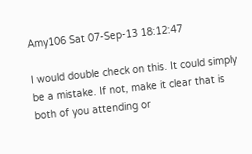Amy106 Sat 07-Sep-13 18:12:47

I would double check on this. It could simply be a mistake. If not, make it clear that is both of you attending or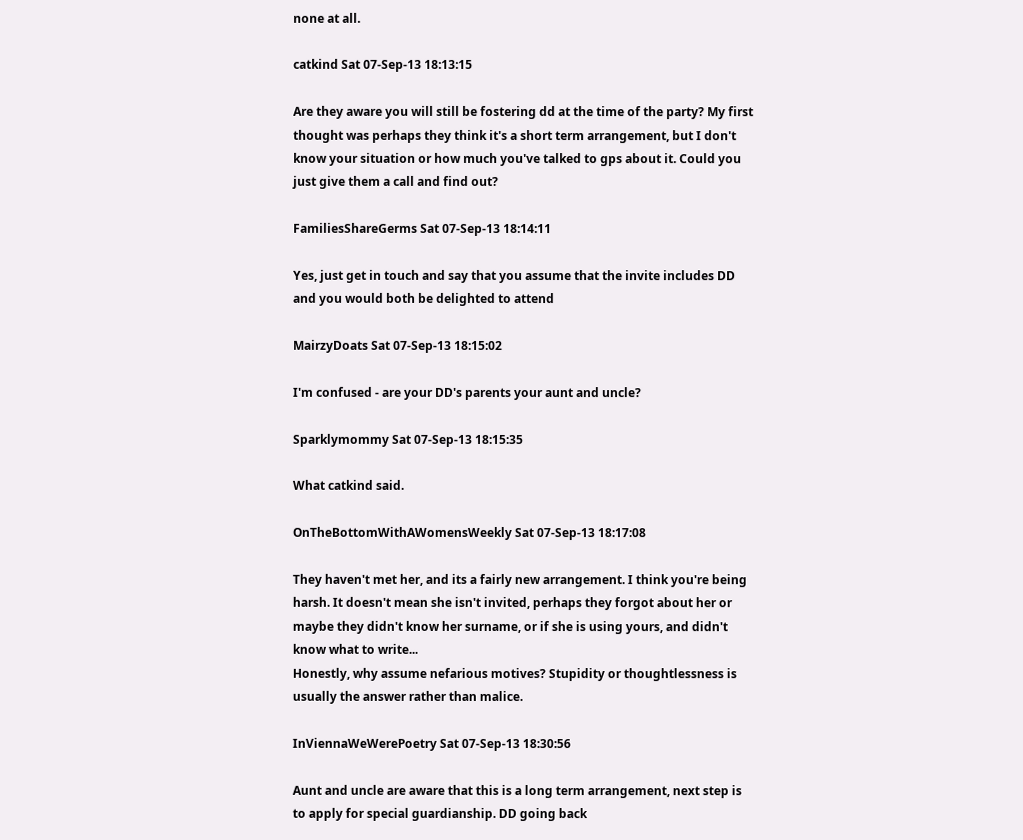none at all.

catkind Sat 07-Sep-13 18:13:15

Are they aware you will still be fostering dd at the time of the party? My first thought was perhaps they think it's a short term arrangement, but I don't know your situation or how much you've talked to gps about it. Could you just give them a call and find out?

FamiliesShareGerms Sat 07-Sep-13 18:14:11

Yes, just get in touch and say that you assume that the invite includes DD and you would both be delighted to attend

MairzyDoats Sat 07-Sep-13 18:15:02

I'm confused - are your DD's parents your aunt and uncle?

Sparklymommy Sat 07-Sep-13 18:15:35

What catkind said.

OnTheBottomWithAWomensWeekly Sat 07-Sep-13 18:17:08

They haven't met her, and its a fairly new arrangement. I think you're being harsh. It doesn't mean she isn't invited, perhaps they forgot about her or maybe they didn't know her surname, or if she is using yours, and didn't know what to write...
Honestly, why assume nefarious motives? Stupidity or thoughtlessness is usually the answer rather than malice.

InViennaWeWerePoetry Sat 07-Sep-13 18:30:56

Aunt and uncle are aware that this is a long term arrangement, next step is to apply for special guardianship. DD going back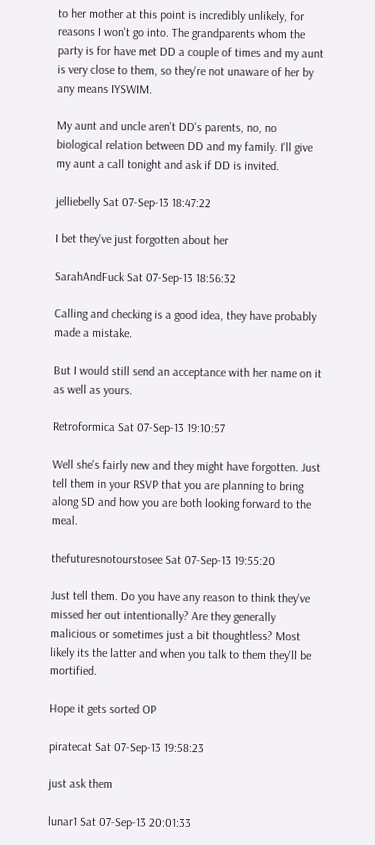to her mother at this point is incredibly unlikely, for reasons I won't go into. The grandparents whom the party is for have met DD a couple of times and my aunt is very close to them, so they're not unaware of her by any means IYSWIM.

My aunt and uncle aren't DD's parents, no, no biological relation between DD and my family. I'll give my aunt a call tonight and ask if DD is invited.

jelliebelly Sat 07-Sep-13 18:47:22

I bet they've just forgotten about her

SarahAndFuck Sat 07-Sep-13 18:56:32

Calling and checking is a good idea, they have probably made a mistake.

But I would still send an acceptance with her name on it as well as yours.

Retroformica Sat 07-Sep-13 19:10:57

Well she's fairly new and they might have forgotten. Just tell them in your RSVP that you are planning to bring along SD and how you are both looking forward to the meal.

thefuturesnotourstosee Sat 07-Sep-13 19:55:20

Just tell them. Do you have any reason to think they've missed her out intentionally? Are they generally malicious or sometimes just a bit thoughtless? Most likely its the latter and when you talk to them they'll be mortified.

Hope it gets sorted OP

piratecat Sat 07-Sep-13 19:58:23

just ask them

lunar1 Sat 07-Sep-13 20:01:33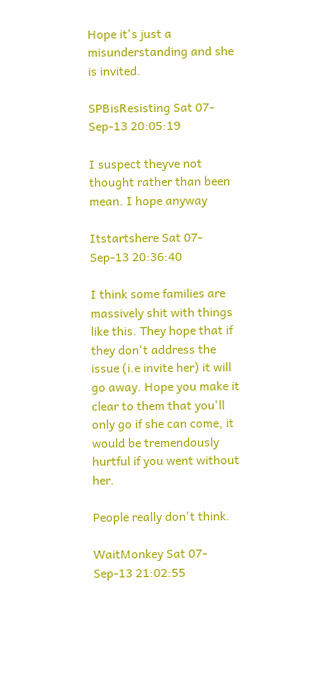Hope it's just a misunderstanding and she is invited.

SPBisResisting Sat 07-Sep-13 20:05:19

I suspect theyve not thought rather than been mean. I hope anyway

Itstartshere Sat 07-Sep-13 20:36:40

I think some families are massively shit with things like this. They hope that if they don't address the issue (i.e invite her) it will go away. Hope you make it clear to them that you'll only go if she can come, it would be tremendously hurtful if you went without her.

People really don't think.

WaitMonkey Sat 07-Sep-13 21:02:55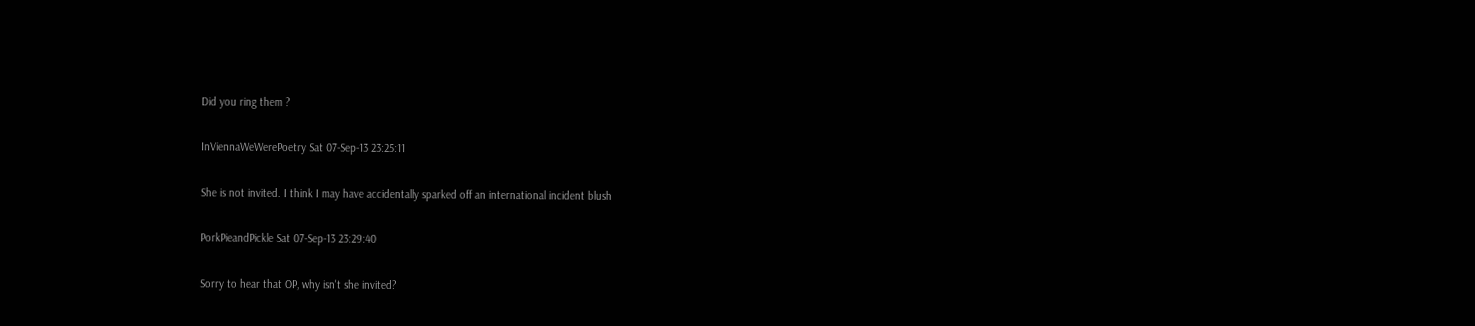Did you ring them ?

InViennaWeWerePoetry Sat 07-Sep-13 23:25:11

She is not invited. I think I may have accidentally sparked off an international incident blush

PorkPieandPickle Sat 07-Sep-13 23:29:40

Sorry to hear that OP, why isn't she invited?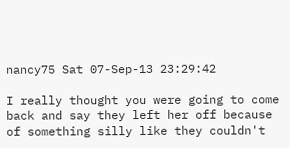nancy75 Sat 07-Sep-13 23:29:42

I really thought you were going to come back and say they left her off because of something silly like they couldn't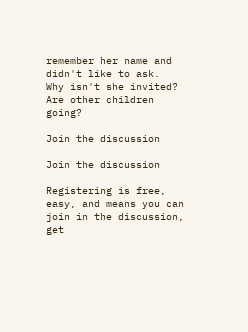remember her name and didn't like to ask.
Why isn't she invited? Are other children going?

Join the discussion

Join the discussion

Registering is free, easy, and means you can join in the discussion, get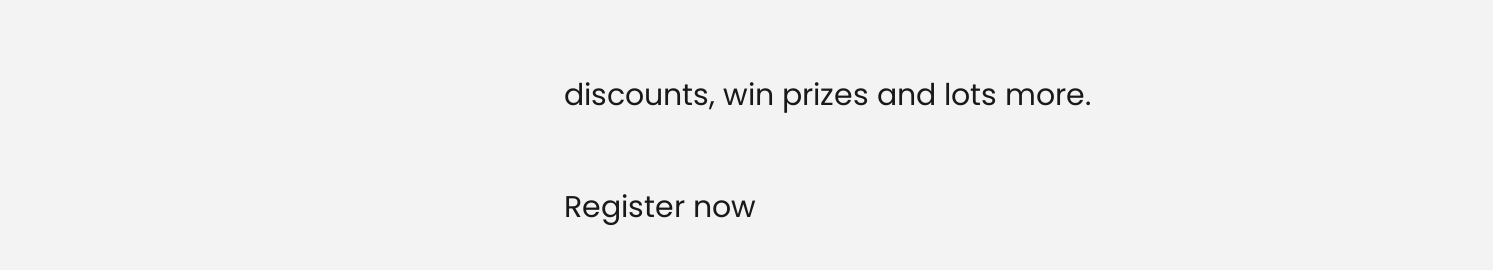discounts, win prizes and lots more.

Register now